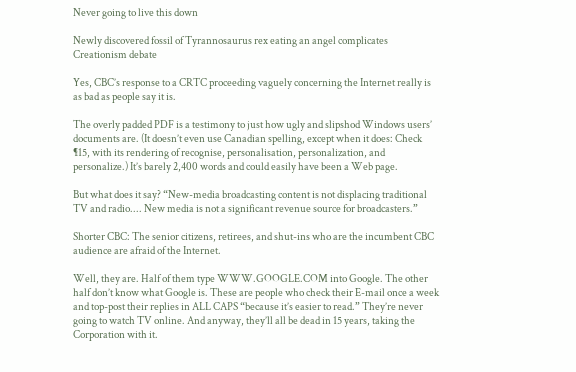Never going to live this down

Newly discovered fossil of Tyrannosaurus rex eating an angel complicates Creationism debate

Yes, CBC’s response to a CRTC proceeding vaguely concerning the Internet really is as bad as people say it is.

The overly padded PDF is a testimony to just how ugly and slipshod Windows users’ documents are. (It doesn’t even use Canadian spelling, except when it does: Check ¶15, with its rendering of recognise, personalisation, personalization, and personalize.) It’s barely 2,400 words and could easily have been a Web page.

But what does it say? “New-media broadcasting content is not displacing traditional TV and radio.... New media is not a significant revenue source for broadcasters.”

Shorter CBC: The senior citizens, retirees, and shut-ins who are the incumbent CBC audience are afraid of the Internet.

Well, they are. Half of them type WWW.GOOGLE.COM into Google. The other half don’t know what Google is. These are people who check their E-mail once a week and top-post their replies in ALL CAPS “because it’s easier to read.” They’re never going to watch TV online. And anyway, they’ll all be dead in 15 years, taking the Corporation with it.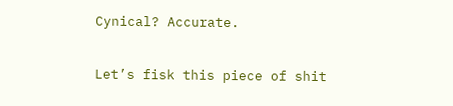Cynical? Accurate.

Let’s fisk this piece of shit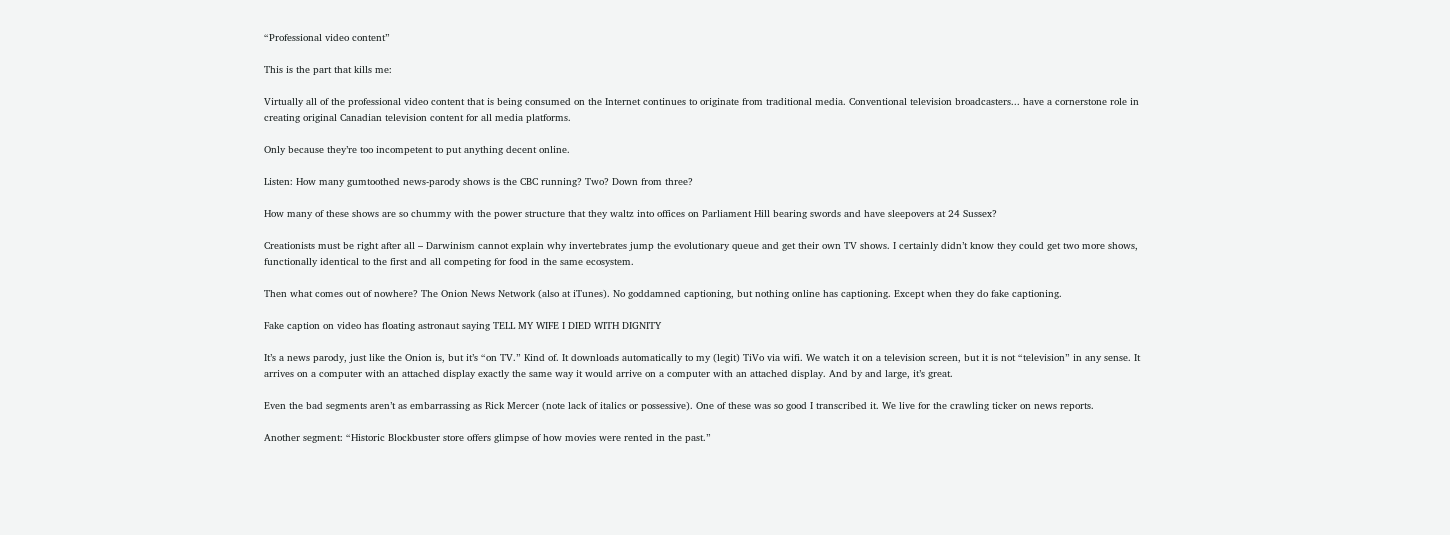“Professional video content”

This is the part that kills me:

Virtually all of the professional video content that is being consumed on the Internet continues to originate from traditional media. Conventional television broadcasters... have a cornerstone role in creating original Canadian television content for all media platforms.

Only because they’re too incompetent to put anything decent online.

Listen: How many gumtoothed news-parody shows is the CBC running? Two? Down from three?

How many of these shows are so chummy with the power structure that they waltz into offices on Parliament Hill bearing swords and have sleepovers at 24 Sussex?

Creationists must be right after all – Darwinism cannot explain why invertebrates jump the evolutionary queue and get their own TV shows. I certainly didn’t know they could get two more shows, functionally identical to the first and all competing for food in the same ecosystem.

Then what comes out of nowhere? The Onion News Network (also at iTunes). No goddamned captioning, but nothing online has captioning. Except when they do fake captioning.

Fake caption on video has floating astronaut saying TELL MY WIFE I DIED WITH DIGNITY

It’s a news parody, just like the Onion is, but it’s “on TV.” Kind of. It downloads automatically to my (legit) TiVo via wifi. We watch it on a television screen, but it is not “television” in any sense. It arrives on a computer with an attached display exactly the same way it would arrive on a computer with an attached display. And by and large, it’s great.

Even the bad segments aren’t as embarrassing as Rick Mercer (note lack of italics or possessive). One of these was so good I transcribed it. We live for the crawling ticker on news reports.

Another segment: “Historic Blockbuster store offers glimpse of how movies were rented in the past.”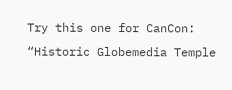Try this one for CanCon: “Historic Globemedia Temple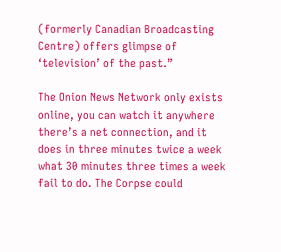(formerly Canadian Broadcasting Centre) offers glimpse of ‘television’ of the past.”

The Onion News Network only exists online, you can watch it anywhere there’s a net connection, and it does in three minutes twice a week what 30 minutes three times a week fail to do. The Corpse could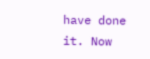have done it. Now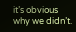it’s obvious why we didn’t.